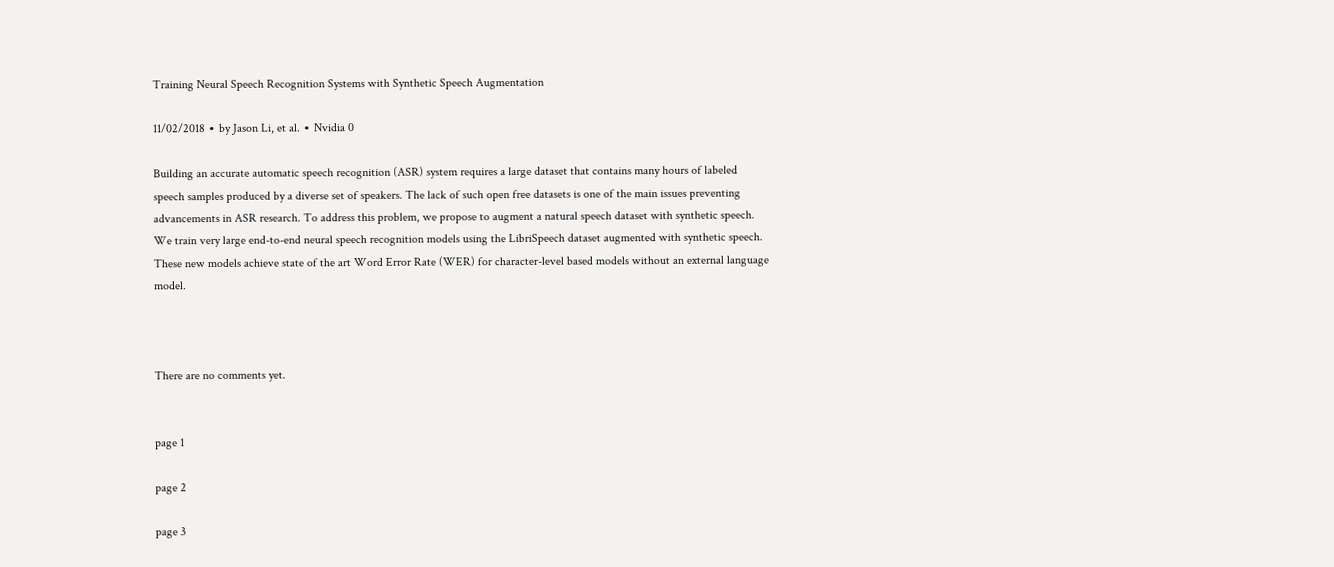Training Neural Speech Recognition Systems with Synthetic Speech Augmentation

11/02/2018 ∙ by Jason Li, et al. ∙ Nvidia 0

Building an accurate automatic speech recognition (ASR) system requires a large dataset that contains many hours of labeled speech samples produced by a diverse set of speakers. The lack of such open free datasets is one of the main issues preventing advancements in ASR research. To address this problem, we propose to augment a natural speech dataset with synthetic speech. We train very large end-to-end neural speech recognition models using the LibriSpeech dataset augmented with synthetic speech. These new models achieve state of the art Word Error Rate (WER) for character-level based models without an external language model.



There are no comments yet.


page 1

page 2

page 3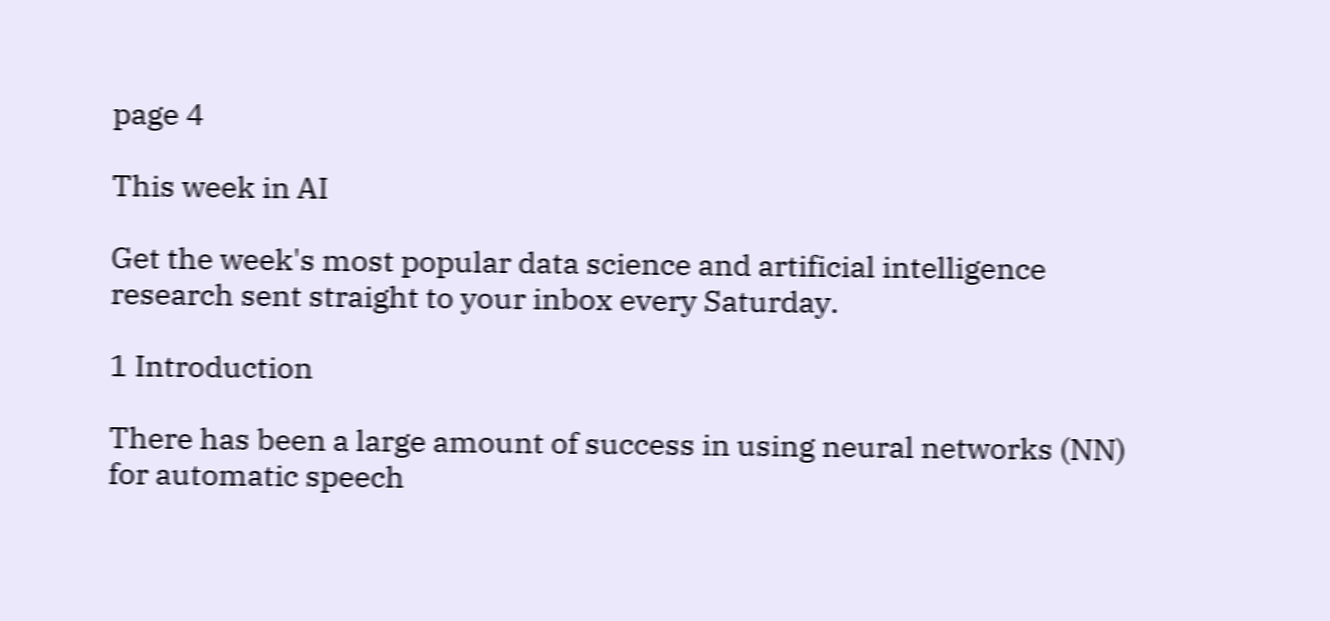page 4

This week in AI

Get the week's most popular data science and artificial intelligence research sent straight to your inbox every Saturday.

1 Introduction

There has been a large amount of success in using neural networks (NN) for automatic speech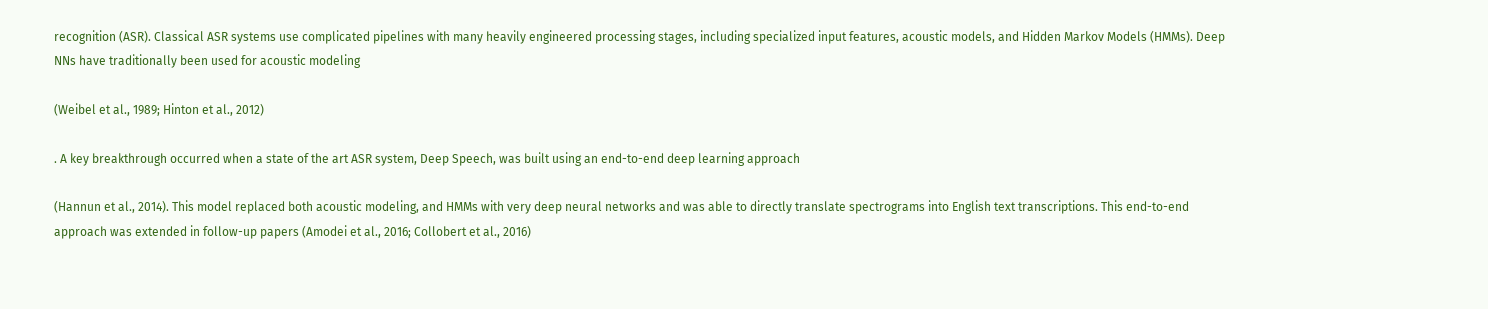recognition (ASR). Classical ASR systems use complicated pipelines with many heavily engineered processing stages, including specialized input features, acoustic models, and Hidden Markov Models (HMMs). Deep NNs have traditionally been used for acoustic modeling

(Weibel et al., 1989; Hinton et al., 2012)

. A key breakthrough occurred when a state of the art ASR system, Deep Speech, was built using an end-to-end deep learning approach

(Hannun et al., 2014). This model replaced both acoustic modeling, and HMMs with very deep neural networks and was able to directly translate spectrograms into English text transcriptions. This end-to-end approach was extended in follow-up papers (Amodei et al., 2016; Collobert et al., 2016)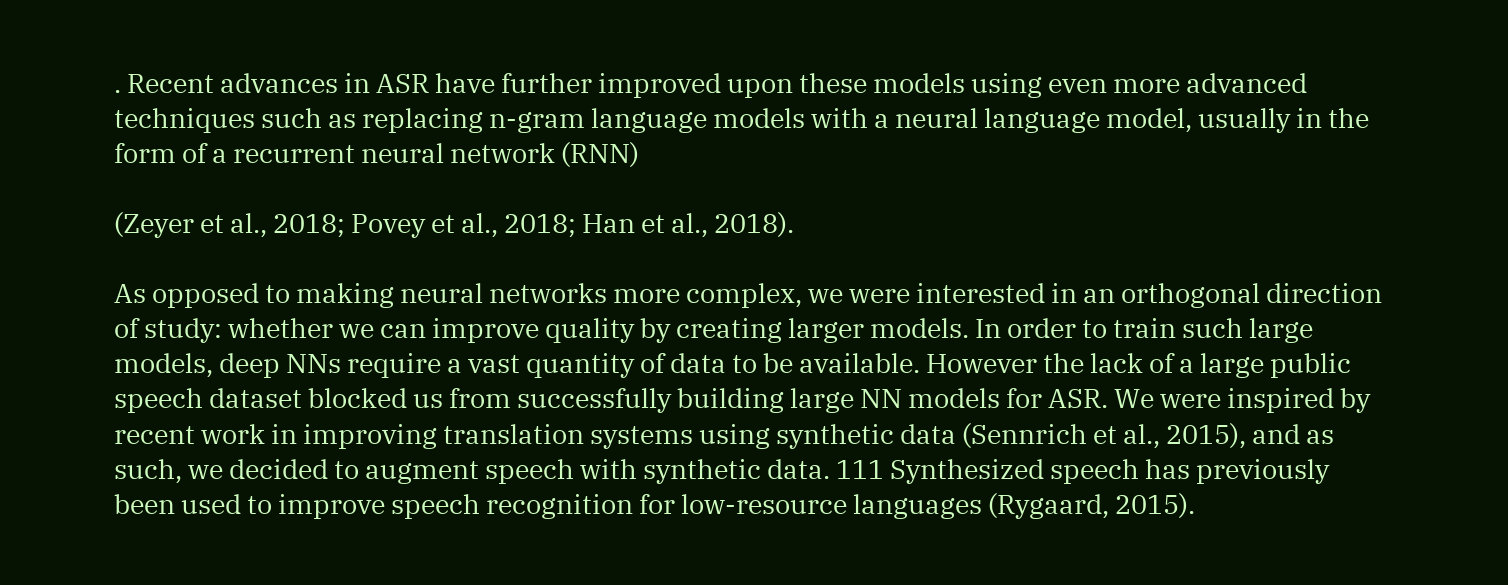. Recent advances in ASR have further improved upon these models using even more advanced techniques such as replacing n-gram language models with a neural language model, usually in the form of a recurrent neural network (RNN)

(Zeyer et al., 2018; Povey et al., 2018; Han et al., 2018).

As opposed to making neural networks more complex, we were interested in an orthogonal direction of study: whether we can improve quality by creating larger models. In order to train such large models, deep NNs require a vast quantity of data to be available. However the lack of a large public speech dataset blocked us from successfully building large NN models for ASR. We were inspired by recent work in improving translation systems using synthetic data (Sennrich et al., 2015), and as such, we decided to augment speech with synthetic data. 111 Synthesized speech has previously been used to improve speech recognition for low-resource languages (Rygaard, 2015).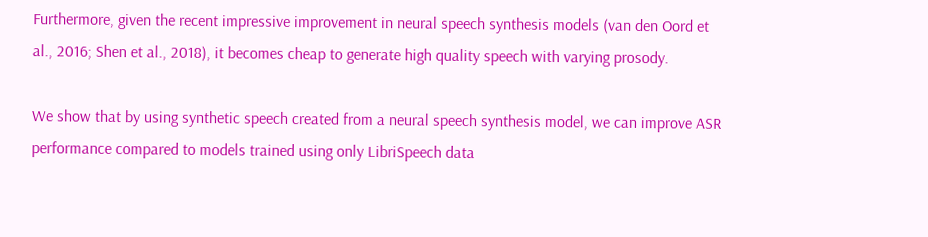Furthermore, given the recent impressive improvement in neural speech synthesis models (van den Oord et al., 2016; Shen et al., 2018), it becomes cheap to generate high quality speech with varying prosody.

We show that by using synthetic speech created from a neural speech synthesis model, we can improve ASR performance compared to models trained using only LibriSpeech data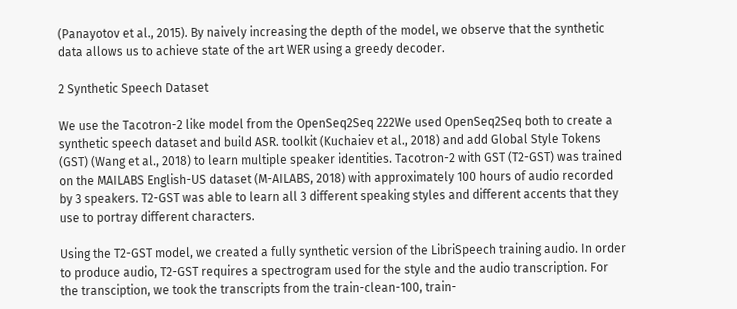(Panayotov et al., 2015). By naively increasing the depth of the model, we observe that the synthetic data allows us to achieve state of the art WER using a greedy decoder.

2 Synthetic Speech Dataset

We use the Tacotron-2 like model from the OpenSeq2Seq 222We used OpenSeq2Seq both to create a synthetic speech dataset and build ASR. toolkit (Kuchaiev et al., 2018) and add Global Style Tokens (GST) (Wang et al., 2018) to learn multiple speaker identities. Tacotron-2 with GST (T2-GST) was trained on the MAILABS English-US dataset (M-AILABS, 2018) with approximately 100 hours of audio recorded by 3 speakers. T2-GST was able to learn all 3 different speaking styles and different accents that they use to portray different characters.

Using the T2-GST model, we created a fully synthetic version of the LibriSpeech training audio. In order to produce audio, T2-GST requires a spectrogram used for the style and the audio transcription. For the transciption, we took the transcripts from the train-clean-100, train-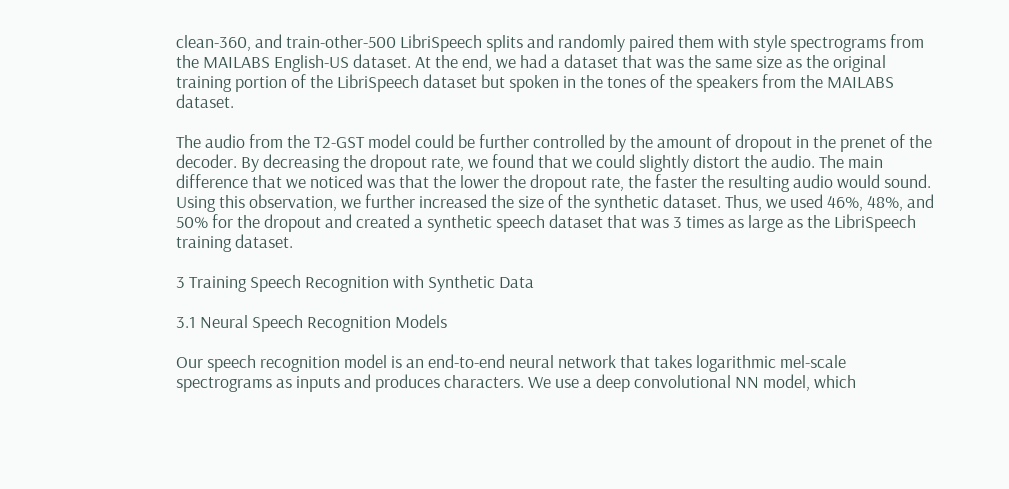clean-360, and train-other-500 LibriSpeech splits and randomly paired them with style spectrograms from the MAILABS English-US dataset. At the end, we had a dataset that was the same size as the original training portion of the LibriSpeech dataset but spoken in the tones of the speakers from the MAILABS dataset.

The audio from the T2-GST model could be further controlled by the amount of dropout in the prenet of the decoder. By decreasing the dropout rate, we found that we could slightly distort the audio. The main difference that we noticed was that the lower the dropout rate, the faster the resulting audio would sound. Using this observation, we further increased the size of the synthetic dataset. Thus, we used 46%, 48%, and 50% for the dropout and created a synthetic speech dataset that was 3 times as large as the LibriSpeech training dataset.

3 Training Speech Recognition with Synthetic Data

3.1 Neural Speech Recognition Models

Our speech recognition model is an end-to-end neural network that takes logarithmic mel-scale spectrograms as inputs and produces characters. We use a deep convolutional NN model, which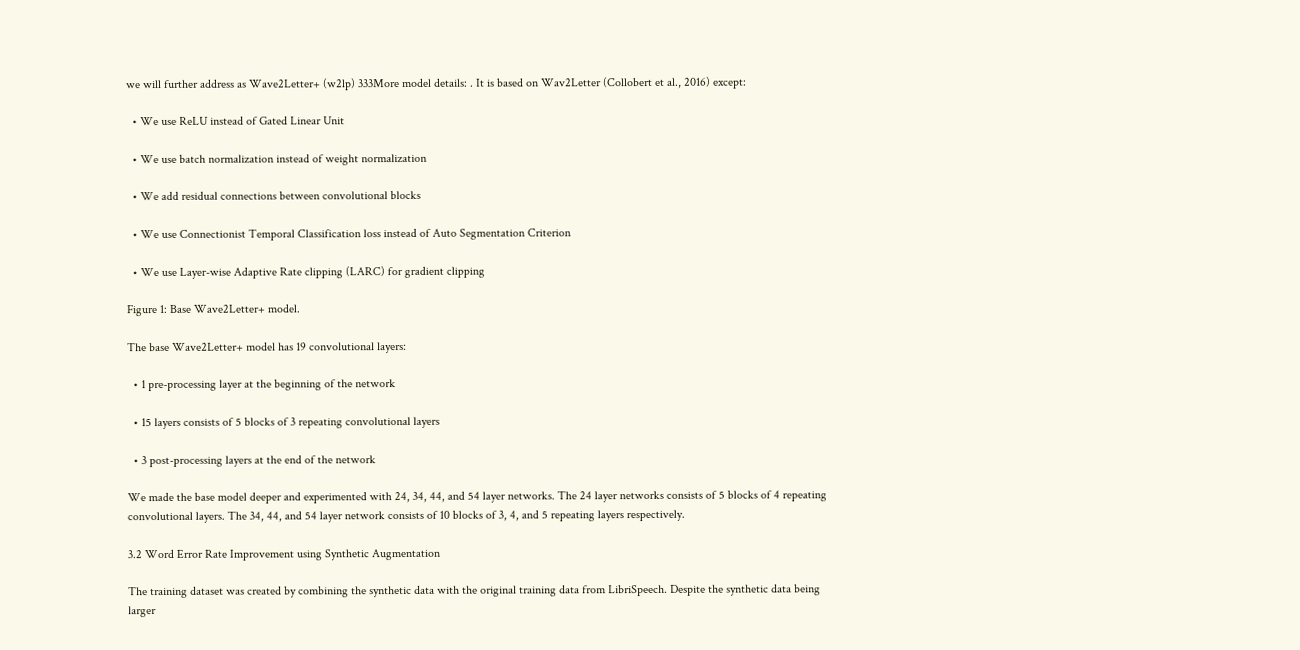we will further address as Wave2Letter+ (w2lp) 333More model details: . It is based on Wav2Letter (Collobert et al., 2016) except:

  • We use ReLU instead of Gated Linear Unit

  • We use batch normalization instead of weight normalization

  • We add residual connections between convolutional blocks

  • We use Connectionist Temporal Classification loss instead of Auto Segmentation Criterion

  • We use Layer-wise Adaptive Rate clipping (LARC) for gradient clipping

Figure 1: Base Wave2Letter+ model.

The base Wave2Letter+ model has 19 convolutional layers:

  • 1 pre-processing layer at the beginning of the network

  • 15 layers consists of 5 blocks of 3 repeating convolutional layers

  • 3 post-processing layers at the end of the network

We made the base model deeper and experimented with 24, 34, 44, and 54 layer networks. The 24 layer networks consists of 5 blocks of 4 repeating convolutional layers. The 34, 44, and 54 layer network consists of 10 blocks of 3, 4, and 5 repeating layers respectively.

3.2 Word Error Rate Improvement using Synthetic Augmentation

The training dataset was created by combining the synthetic data with the original training data from LibriSpeech. Despite the synthetic data being larger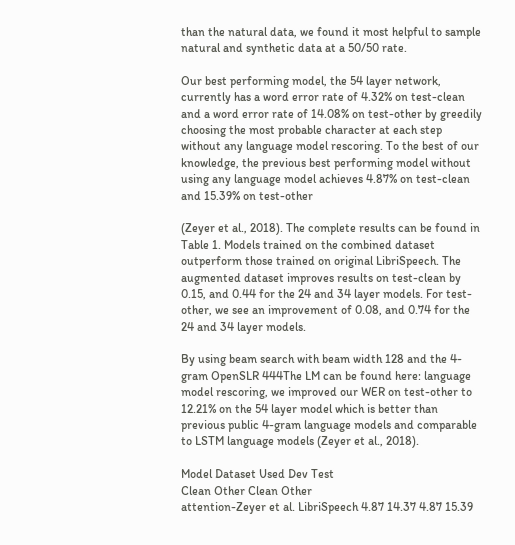than the natural data, we found it most helpful to sample natural and synthetic data at a 50/50 rate.

Our best performing model, the 54 layer network, currently has a word error rate of 4.32% on test-clean and a word error rate of 14.08% on test-other by greedily choosing the most probable character at each step without any language model rescoring. To the best of our knowledge, the previous best performing model without using any language model achieves 4.87% on test-clean and 15.39% on test-other

(Zeyer et al., 2018). The complete results can be found in Table 1. Models trained on the combined dataset outperform those trained on original LibriSpeech. The augmented dataset improves results on test-clean by 0.15, and 0.44 for the 24 and 34 layer models. For test-other, we see an improvement of 0.08, and 0.74 for the 24 and 34 layer models.

By using beam search with beam width 128 and the 4-gram OpenSLR 444The LM can be found here: language model rescoring, we improved our WER on test-other to 12.21% on the 54 layer model which is better than previous public 4-gram language models and comparable to LSTM language models (Zeyer et al., 2018).

Model Dataset Used Dev Test
Clean Other Clean Other
attention-Zeyer et al. LibriSpeech 4.87 14.37 4.87 15.39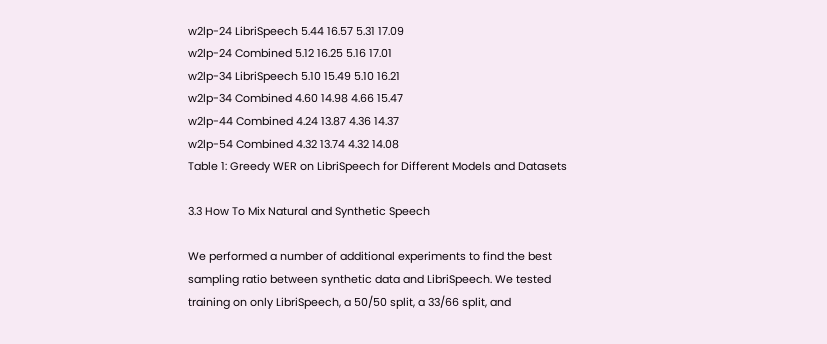w2lp-24 LibriSpeech 5.44 16.57 5.31 17.09
w2lp-24 Combined 5.12 16.25 5.16 17.01
w2lp-34 LibriSpeech 5.10 15.49 5.10 16.21
w2lp-34 Combined 4.60 14.98 4.66 15.47
w2lp-44 Combined 4.24 13.87 4.36 14.37
w2lp-54 Combined 4.32 13.74 4.32 14.08
Table 1: Greedy WER on LibriSpeech for Different Models and Datasets

3.3 How To Mix Natural and Synthetic Speech

We performed a number of additional experiments to find the best sampling ratio between synthetic data and LibriSpeech. We tested training on only LibriSpeech, a 50/50 split, a 33/66 split, and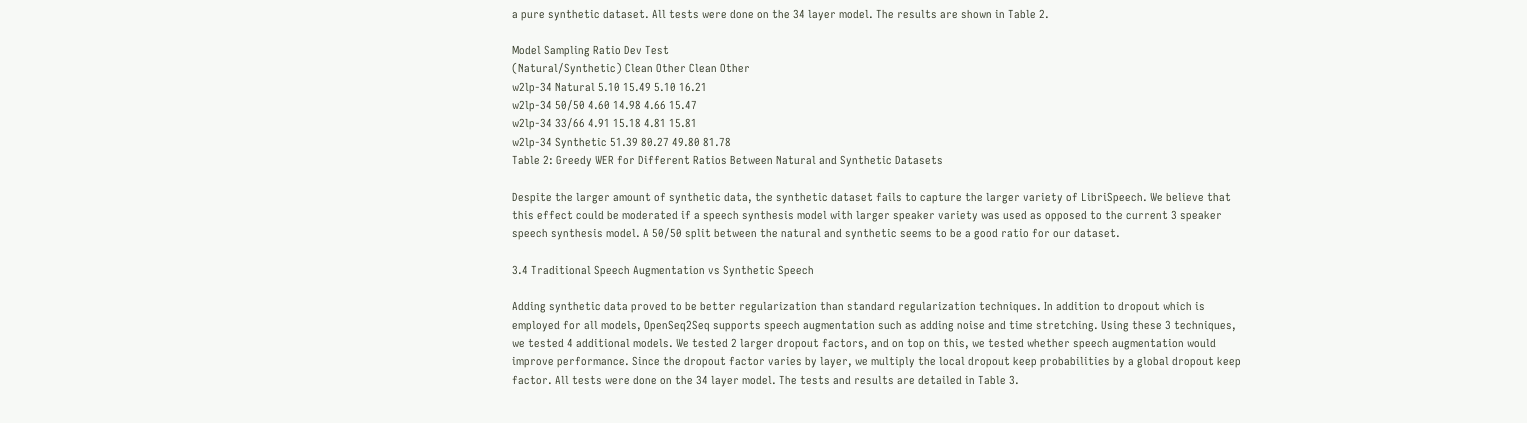a pure synthetic dataset. All tests were done on the 34 layer model. The results are shown in Table 2.

Model Sampling Ratio Dev Test
(Natural/Synthetic) Clean Other Clean Other
w2lp-34 Natural 5.10 15.49 5.10 16.21
w2lp-34 50/50 4.60 14.98 4.66 15.47
w2lp-34 33/66 4.91 15.18 4.81 15.81
w2lp-34 Synthetic 51.39 80.27 49.80 81.78
Table 2: Greedy WER for Different Ratios Between Natural and Synthetic Datasets

Despite the larger amount of synthetic data, the synthetic dataset fails to capture the larger variety of LibriSpeech. We believe that this effect could be moderated if a speech synthesis model with larger speaker variety was used as opposed to the current 3 speaker speech synthesis model. A 50/50 split between the natural and synthetic seems to be a good ratio for our dataset.

3.4 Traditional Speech Augmentation vs Synthetic Speech

Adding synthetic data proved to be better regularization than standard regularization techniques. In addition to dropout which is employed for all models, OpenSeq2Seq supports speech augmentation such as adding noise and time stretching. Using these 3 techniques, we tested 4 additional models. We tested 2 larger dropout factors, and on top on this, we tested whether speech augmentation would improve performance. Since the dropout factor varies by layer, we multiply the local dropout keep probabilities by a global dropout keep factor. All tests were done on the 34 layer model. The tests and results are detailed in Table 3.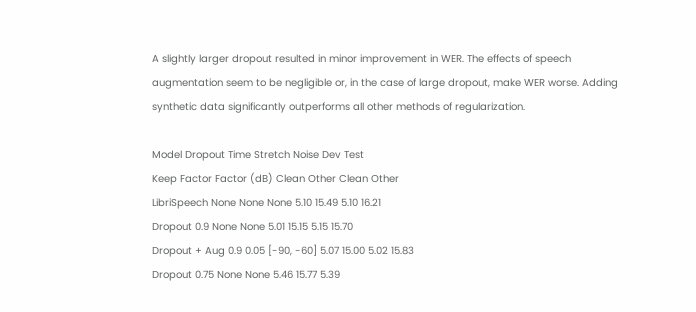A slightly larger dropout resulted in minor improvement in WER. The effects of speech augmentation seem to be negligible or, in the case of large dropout, make WER worse. Adding synthetic data significantly outperforms all other methods of regularization.

Model Dropout Time Stretch Noise Dev Test
Keep Factor Factor (dB) Clean Other Clean Other
LibriSpeech None None None 5.10 15.49 5.10 16.21
Dropout 0.9 None None 5.01 15.15 5.15 15.70
Dropout + Aug 0.9 0.05 [-90, -60] 5.07 15.00 5.02 15.83
Dropout 0.75 None None 5.46 15.77 5.39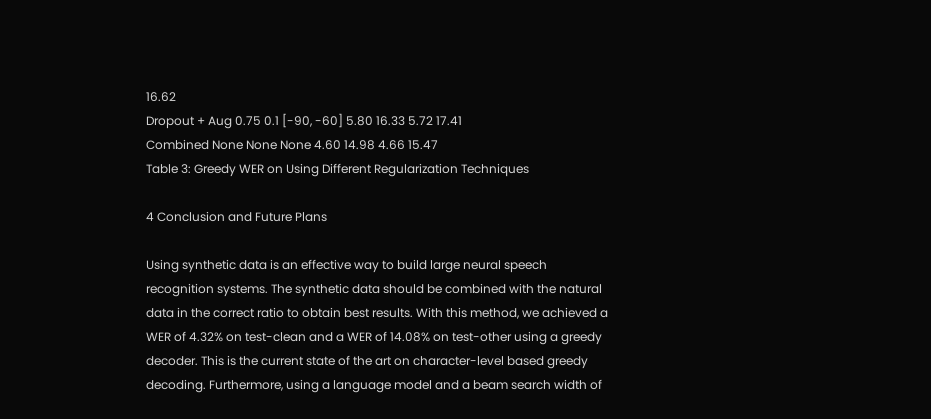16.62
Dropout + Aug 0.75 0.1 [-90, -60] 5.80 16.33 5.72 17.41
Combined None None None 4.60 14.98 4.66 15.47
Table 3: Greedy WER on Using Different Regularization Techniques

4 Conclusion and Future Plans

Using synthetic data is an effective way to build large neural speech recognition systems. The synthetic data should be combined with the natural data in the correct ratio to obtain best results. With this method, we achieved a WER of 4.32% on test-clean and a WER of 14.08% on test-other using a greedy decoder. This is the current state of the art on character-level based greedy decoding. Furthermore, using a language model and a beam search width of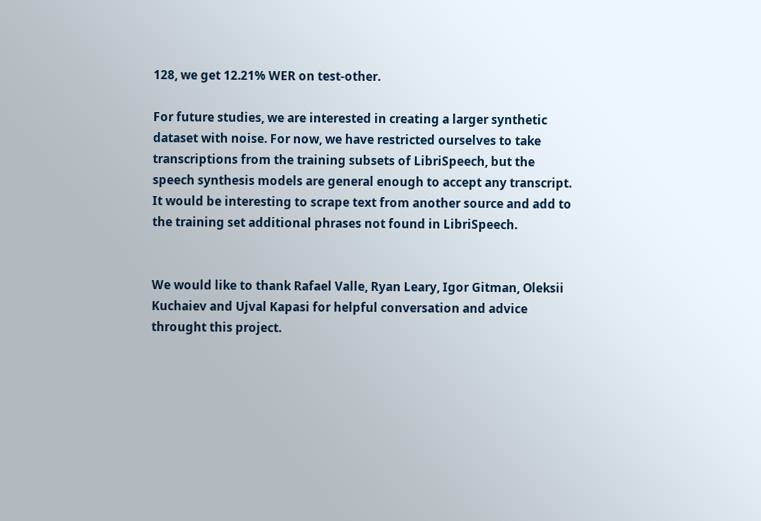128, we get 12.21% WER on test-other.

For future studies, we are interested in creating a larger synthetic dataset with noise. For now, we have restricted ourselves to take transcriptions from the training subsets of LibriSpeech, but the speech synthesis models are general enough to accept any transcript. It would be interesting to scrape text from another source and add to the training set additional phrases not found in LibriSpeech.


We would like to thank Rafael Valle, Ryan Leary, Igor Gitman, Oleksii Kuchaiev and Ujval Kapasi for helpful conversation and advice throught this project.